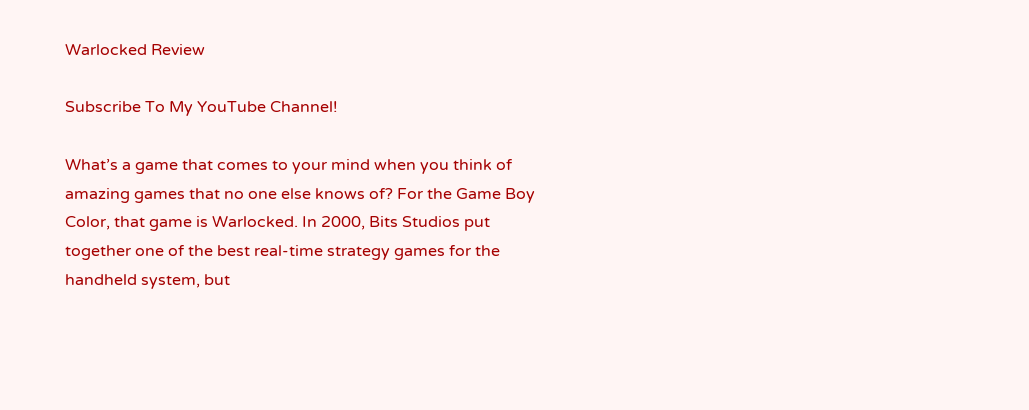Warlocked Review

Subscribe To My YouTube Channel!

What’s a game that comes to your mind when you think of amazing games that no one else knows of? For the Game Boy Color, that game is Warlocked. In 2000, Bits Studios put together one of the best real-time strategy games for the handheld system, but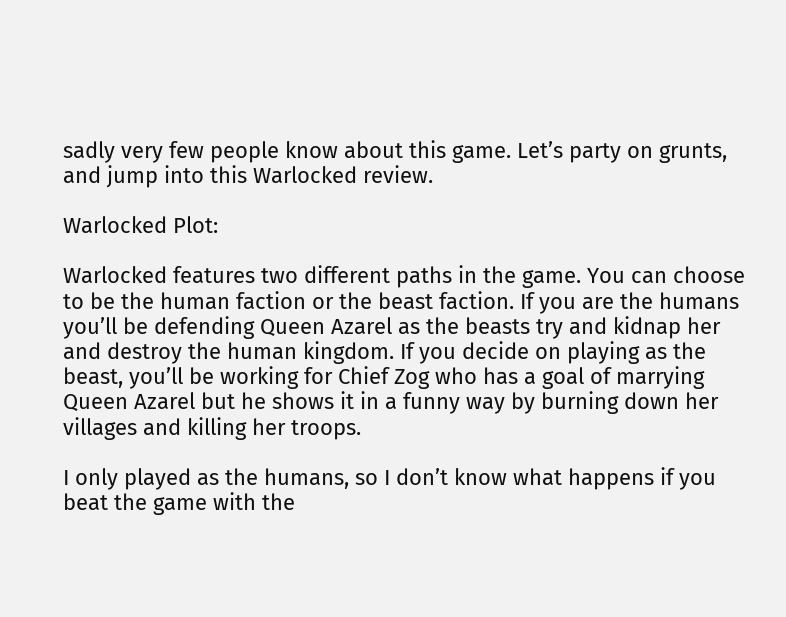sadly very few people know about this game. Let’s party on grunts, and jump into this Warlocked review.

Warlocked Plot:

Warlocked features two different paths in the game. You can choose to be the human faction or the beast faction. If you are the humans you’ll be defending Queen Azarel as the beasts try and kidnap her and destroy the human kingdom. If you decide on playing as the beast, you’ll be working for Chief Zog who has a goal of marrying Queen Azarel but he shows it in a funny way by burning down her villages and killing her troops.

I only played as the humans, so I don’t know what happens if you beat the game with the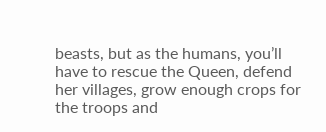beasts, but as the humans, you’ll have to rescue the Queen, defend her villages, grow enough crops for the troops and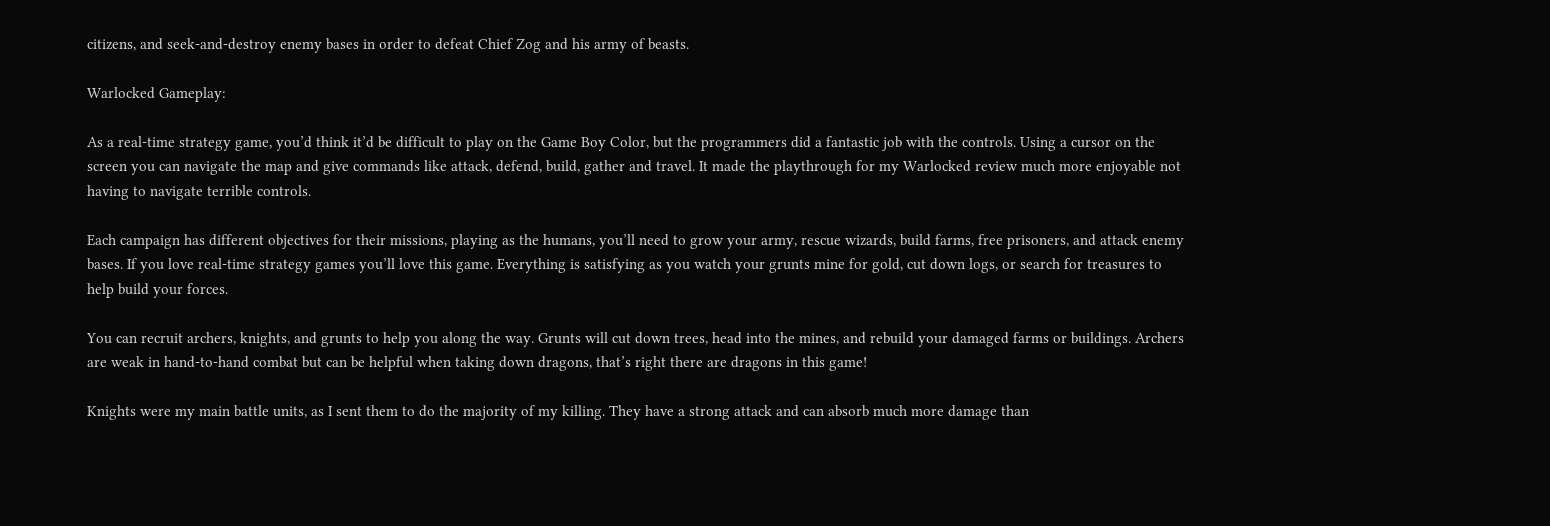citizens, and seek-and-destroy enemy bases in order to defeat Chief Zog and his army of beasts.

Warlocked Gameplay:

As a real-time strategy game, you’d think it’d be difficult to play on the Game Boy Color, but the programmers did a fantastic job with the controls. Using a cursor on the screen you can navigate the map and give commands like attack, defend, build, gather and travel. It made the playthrough for my Warlocked review much more enjoyable not having to navigate terrible controls.

Each campaign has different objectives for their missions, playing as the humans, you’ll need to grow your army, rescue wizards, build farms, free prisoners, and attack enemy bases. If you love real-time strategy games you’ll love this game. Everything is satisfying as you watch your grunts mine for gold, cut down logs, or search for treasures to help build your forces.

You can recruit archers, knights, and grunts to help you along the way. Grunts will cut down trees, head into the mines, and rebuild your damaged farms or buildings. Archers are weak in hand-to-hand combat but can be helpful when taking down dragons, that’s right there are dragons in this game!

Knights were my main battle units, as I sent them to do the majority of my killing. They have a strong attack and can absorb much more damage than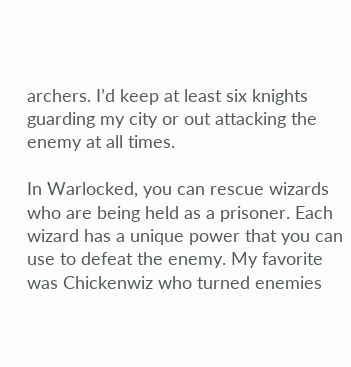archers. I’d keep at least six knights guarding my city or out attacking the enemy at all times.

In Warlocked, you can rescue wizards who are being held as a prisoner. Each wizard has a unique power that you can use to defeat the enemy. My favorite was Chickenwiz who turned enemies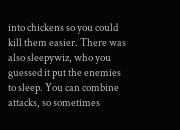into chickens so you could kill them easier. There was also sleepywiz, who you guessed it put the enemies to sleep. You can combine attacks, so sometimes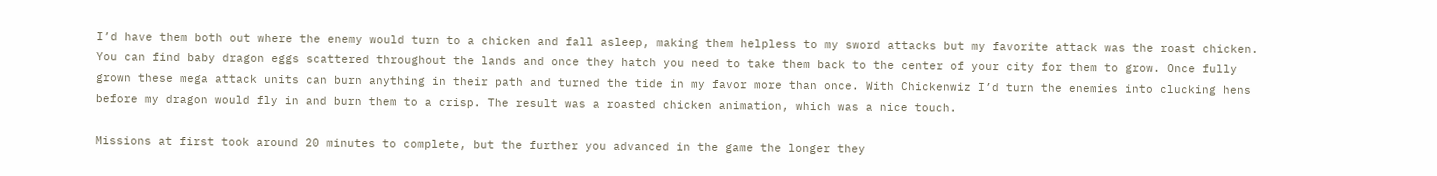I’d have them both out where the enemy would turn to a chicken and fall asleep, making them helpless to my sword attacks but my favorite attack was the roast chicken. You can find baby dragon eggs scattered throughout the lands and once they hatch you need to take them back to the center of your city for them to grow. Once fully grown these mega attack units can burn anything in their path and turned the tide in my favor more than once. With Chickenwiz I’d turn the enemies into clucking hens before my dragon would fly in and burn them to a crisp. The result was a roasted chicken animation, which was a nice touch.

Missions at first took around 20 minutes to complete, but the further you advanced in the game the longer they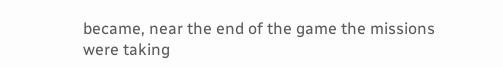became, near the end of the game the missions were taking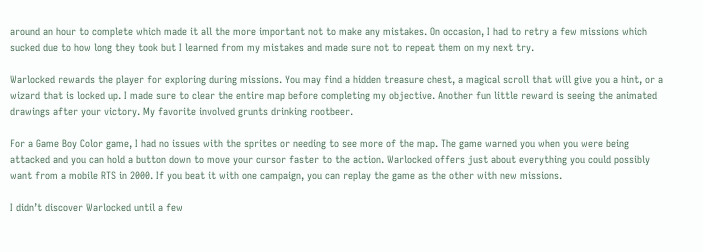around an hour to complete which made it all the more important not to make any mistakes. On occasion, I had to retry a few missions which sucked due to how long they took but I learned from my mistakes and made sure not to repeat them on my next try.

Warlocked rewards the player for exploring during missions. You may find a hidden treasure chest, a magical scroll that will give you a hint, or a wizard that is locked up. I made sure to clear the entire map before completing my objective. Another fun little reward is seeing the animated drawings after your victory. My favorite involved grunts drinking rootbeer.

For a Game Boy Color game, I had no issues with the sprites or needing to see more of the map. The game warned you when you were being attacked and you can hold a button down to move your cursor faster to the action. Warlocked offers just about everything you could possibly want from a mobile RTS in 2000. If you beat it with one campaign, you can replay the game as the other with new missions.

I didn’t discover Warlocked until a few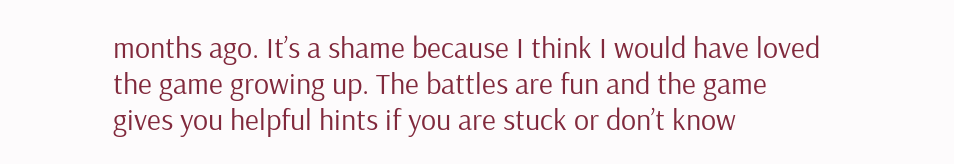months ago. It’s a shame because I think I would have loved the game growing up. The battles are fun and the game gives you helpful hints if you are stuck or don’t know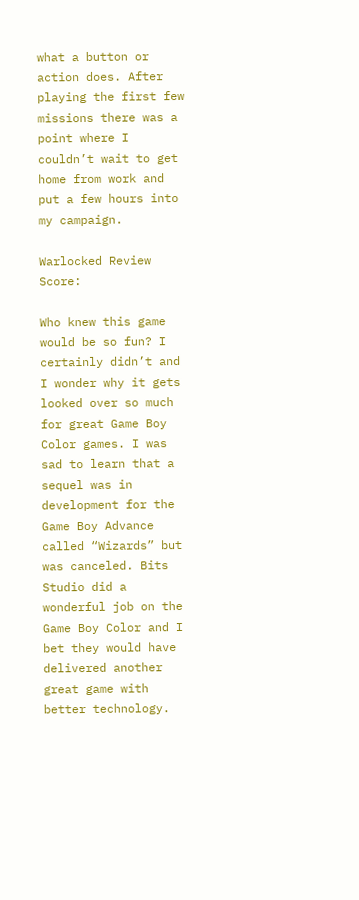what a button or action does. After playing the first few missions there was a point where I couldn’t wait to get home from work and put a few hours into my campaign.

Warlocked Review Score:

Who knew this game would be so fun? I certainly didn’t and I wonder why it gets looked over so much for great Game Boy Color games. I was sad to learn that a sequel was in development for the Game Boy Advance called “Wizards” but was canceled. Bits Studio did a wonderful job on the Game Boy Color and I bet they would have delivered another great game with better technology.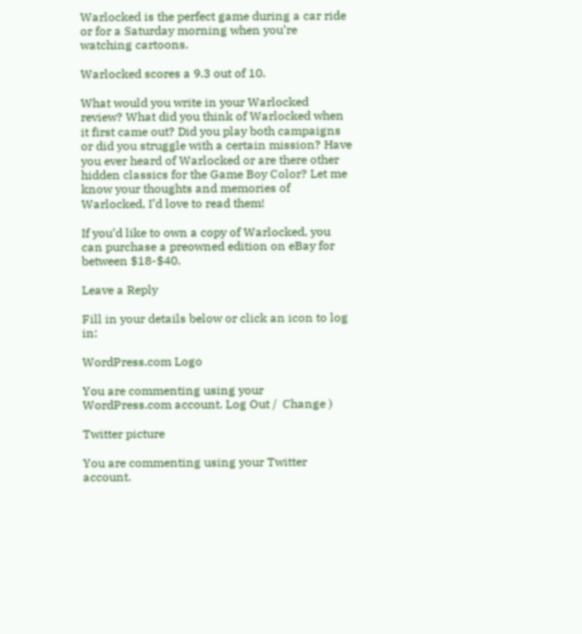Warlocked is the perfect game during a car ride or for a Saturday morning when you’re watching cartoons.

Warlocked scores a 9.3 out of 10.

What would you write in your Warlocked review? What did you think of Warlocked when it first came out? Did you play both campaigns or did you struggle with a certain mission? Have you ever heard of Warlocked or are there other hidden classics for the Game Boy Color? Let me know your thoughts and memories of Warlocked, I’d love to read them!

If you’d like to own a copy of Warlocked, you can purchase a preowned edition on eBay for between $18-$40.

Leave a Reply

Fill in your details below or click an icon to log in:

WordPress.com Logo

You are commenting using your WordPress.com account. Log Out /  Change )

Twitter picture

You are commenting using your Twitter account.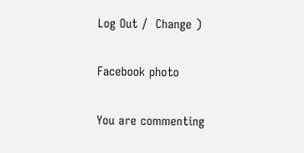Log Out /  Change )

Facebook photo

You are commenting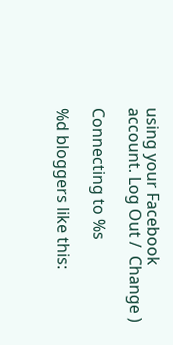using your Facebook account. Log Out /  Change )

Connecting to %s

%d bloggers like this: